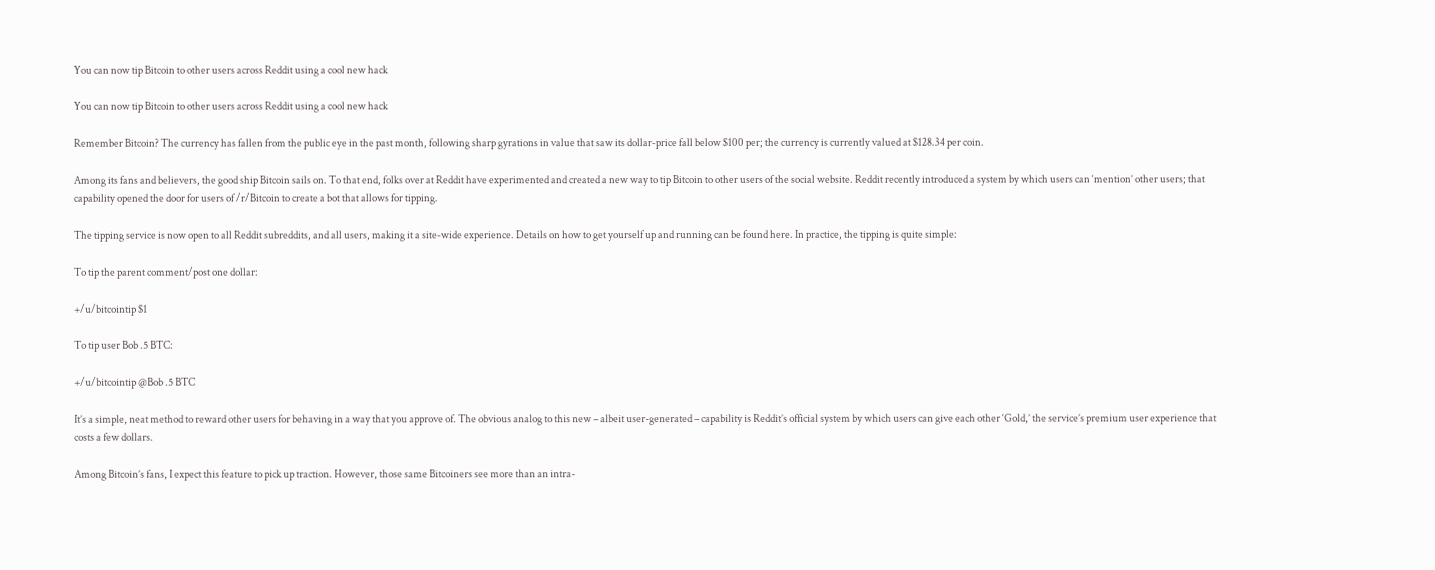You can now tip Bitcoin to other users across Reddit using a cool new hack

You can now tip Bitcoin to other users across Reddit using a cool new hack

Remember Bitcoin? The currency has fallen from the public eye in the past month, following sharp gyrations in value that saw its dollar-price fall below $100 per; the currency is currently valued at $128.34 per coin.

Among its fans and believers, the good ship Bitcoin sails on. To that end, folks over at Reddit have experimented and created a new way to tip Bitcoin to other users of the social website. Reddit recently introduced a system by which users can ‘mention’ other users; that capability opened the door for users of /r/Bitcoin to create a bot that allows for tipping.

The tipping service is now open to all Reddit subreddits, and all users, making it a site-wide experience. Details on how to get yourself up and running can be found here. In practice, the tipping is quite simple:

To tip the parent comment/post one dollar:

+/u/bitcointip $1

To tip user Bob .5 BTC:

+/u/bitcointip @Bob .5 BTC

It’s a simple, neat method to reward other users for behaving in a way that you approve of. The obvious analog to this new – albeit user-generated – capability is Reddit’s official system by which users can give each other ‘Gold,’ the service’s premium user experience that costs a few dollars.

Among Bitcoin’s fans, I expect this feature to pick up traction. However, those same Bitcoiners see more than an intra-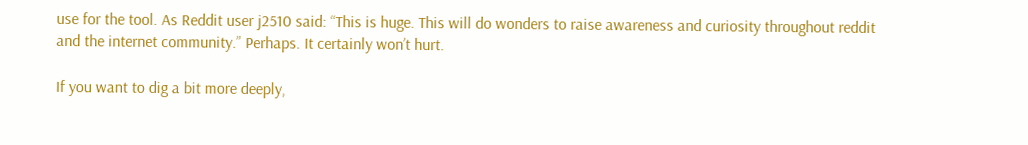use for the tool. As Reddit user j2510 said: “This is huge. This will do wonders to raise awareness and curiosity throughout reddit and the internet community.” Perhaps. It certainly won’t hurt.

If you want to dig a bit more deeply,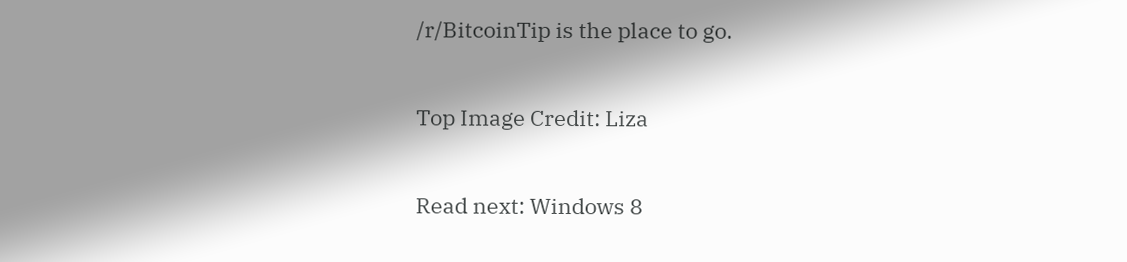/r/BitcoinTip is the place to go.

Top Image Credit: Liza

Read next: Windows 8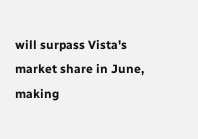will surpass Vista's market share in June, making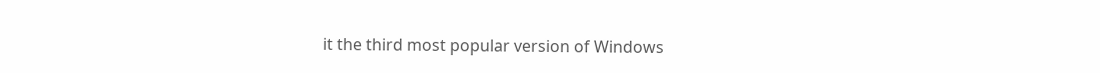it the third most popular version of Windows